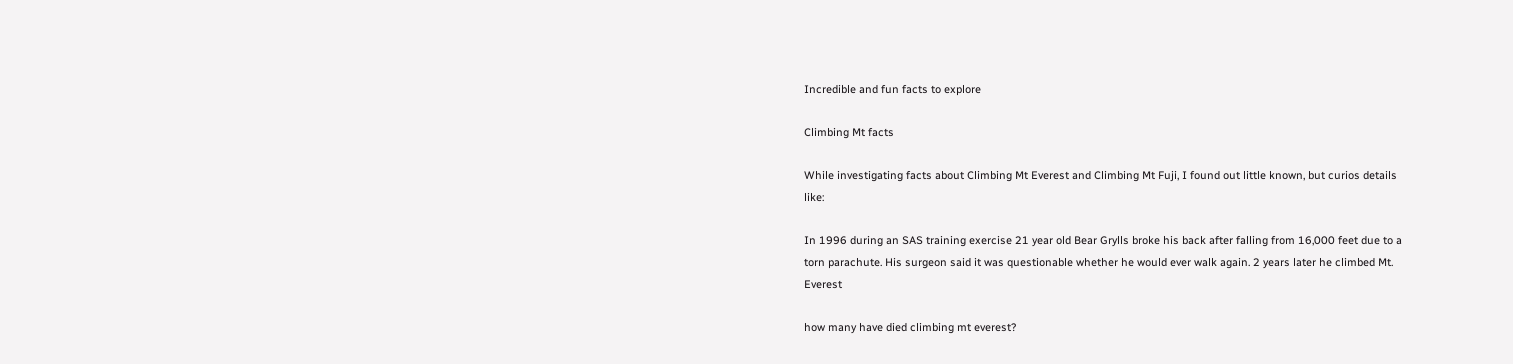Incredible and fun facts to explore

Climbing Mt facts

While investigating facts about Climbing Mt Everest and Climbing Mt Fuji, I found out little known, but curios details like:

In 1996 during an SAS training exercise 21 year old Bear Grylls broke his back after falling from 16,000 feet due to a torn parachute. His surgeon said it was questionable whether he would ever walk again. 2 years later he climbed Mt. Everest

how many have died climbing mt everest?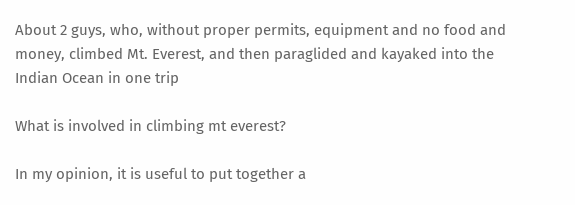About 2 guys, who, without proper permits, equipment and no food and money, climbed Mt. Everest, and then paraglided and kayaked into the Indian Ocean in one trip

What is involved in climbing mt everest?

In my opinion, it is useful to put together a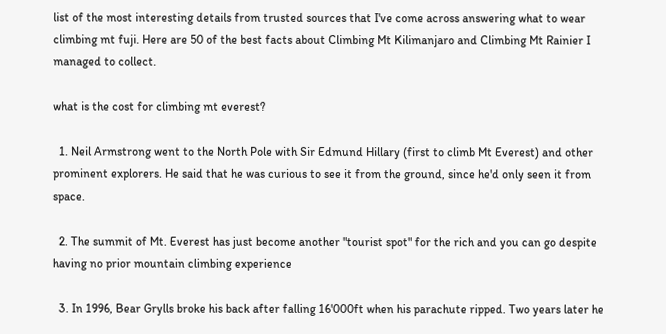list of the most interesting details from trusted sources that I've come across answering what to wear climbing mt fuji. Here are 50 of the best facts about Climbing Mt Kilimanjaro and Climbing Mt Rainier I managed to collect.

what is the cost for climbing mt everest?

  1. Neil Armstrong went to the North Pole with Sir Edmund Hillary (first to climb Mt Everest) and other prominent explorers. He said that he was curious to see it from the ground, since he'd only seen it from space.

  2. The summit of Mt. Everest has just become another "tourist spot" for the rich and you can go despite having no prior mountain climbing experience

  3. In 1996, Bear Grylls broke his back after falling 16'000ft when his parachute ripped. Two years later he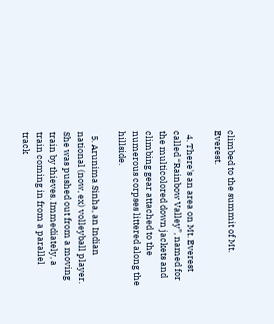climbed to the summit of Mt. Everest.

  4. There's an area on Mt. Everest called “Rainbow Valley”, named for the multicolored down jackets and climbing gear attached to the numerous corpses littered along the hillside.

  5. Arunima Sinha, an Indian national (now, ex) volleyball player. She was pushed out from a moving train by thieves. Immediately, a train coming in from a parallel track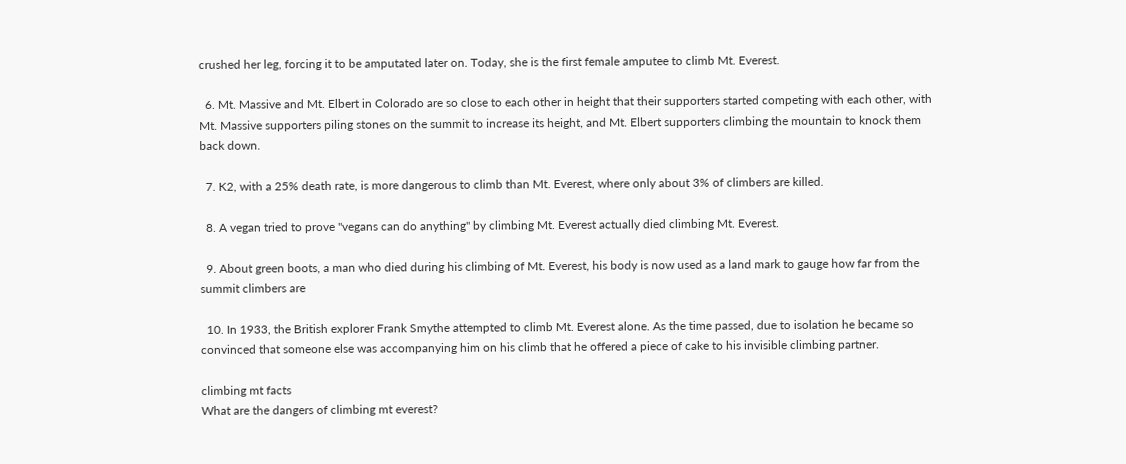crushed her leg, forcing it to be amputated later on. Today, she is the first female amputee to climb Mt. Everest.

  6. Mt. Massive and Mt. Elbert in Colorado are so close to each other in height that their supporters started competing with each other, with Mt. Massive supporters piling stones on the summit to increase its height, and Mt. Elbert supporters climbing the mountain to knock them back down.

  7. K2, with a 25% death rate, is more dangerous to climb than Mt. Everest, where only about 3% of climbers are killed.

  8. A vegan tried to prove "vegans can do anything" by climbing Mt. Everest actually died climbing Mt. Everest.

  9. About green boots, a man who died during his climbing of Mt. Everest, his body is now used as a land mark to gauge how far from the summit climbers are

  10. In 1933, the British explorer Frank Smythe attempted to climb Mt. Everest alone. As the time passed, due to isolation he became so convinced that someone else was accompanying him on his climb that he offered a piece of cake to his invisible climbing partner.

climbing mt facts
What are the dangers of climbing mt everest?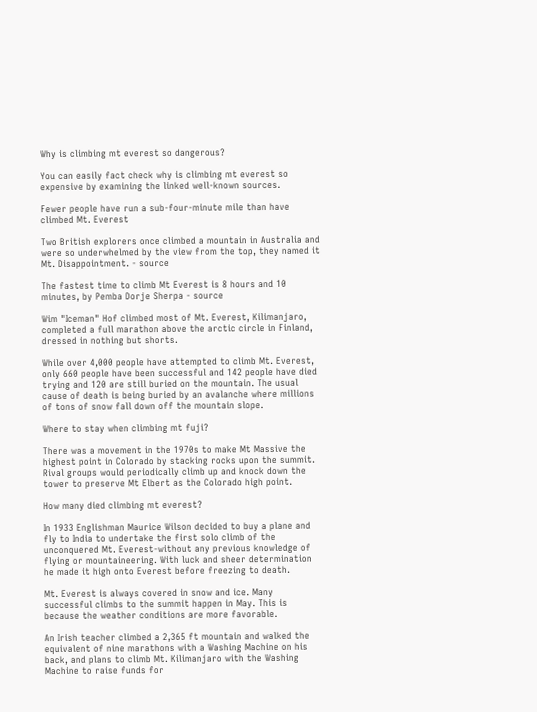Why is climbing mt everest so dangerous?

You can easily fact check why is climbing mt everest so expensive by examining the linked well-known sources.

Fewer people have run a sub-four-minute mile than have climbed Mt. Everest

Two British explorers once climbed a mountain in Australia and were so underwhelmed by the view from the top, they named it Mt. Disappointment. - source

The fastest time to climb Mt Everest is 8 hours and 10 minutes, by Pemba Dorje Sherpa - source

Wim "Iceman" Hof climbed most of Mt. Everest, Kilimanjaro, completed a full marathon above the arctic circle in Finland, dressed in nothing but shorts.

While over 4,000 people have attempted to climb Mt. Everest, only 660 people have been successful and 142 people have died trying and 120 are still buried on the mountain. The usual cause of death is being buried by an avalanche where millions of tons of snow fall down off the mountain slope.

Where to stay when climbing mt fuji?

There was a movement in the 1970s to make Mt Massive the highest point in Colorado by stacking rocks upon the summit. Rival groups would periodically climb up and knock down the tower to preserve Mt Elbert as the Colorado high point.

How many died climbing mt everest?

In 1933 Englishman Maurice Wilson decided to buy a plane and fly to India to undertake the first solo climb of the unconquered Mt. Everest-without any previous knowledge of flying or mountaineering. With luck and sheer determination he made it high onto Everest before freezing to death.

Mt. Everest is always covered in snow and ice. Many successful climbs to the summit happen in May. This is because the weather conditions are more favorable.

An Irish teacher climbed a 2,365 ft mountain and walked the equivalent of nine marathons with a Washing Machine on his back, and plans to climb Mt. Kilimanjaro with the Washing Machine to raise funds for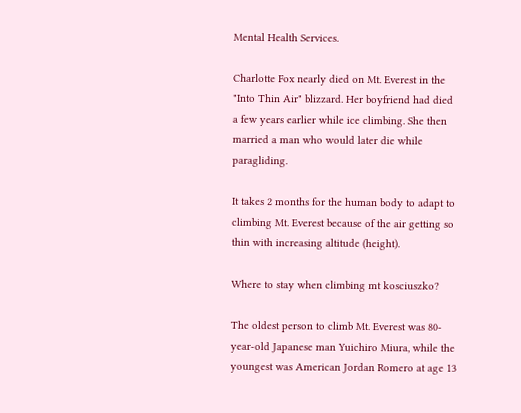Mental Health Services.

Charlotte Fox nearly died on Mt. Everest in the "Into Thin Air" blizzard. Her boyfriend had died a few years earlier while ice climbing. She then married a man who would later die while paragliding.

It takes 2 months for the human body to adapt to climbing Mt. Everest because of the air getting so thin with increasing altitude (height).

Where to stay when climbing mt kosciuszko?

The oldest person to climb Mt. Everest was 80-year-old Japanese man Yuichiro Miura, while the youngest was American Jordan Romero at age 13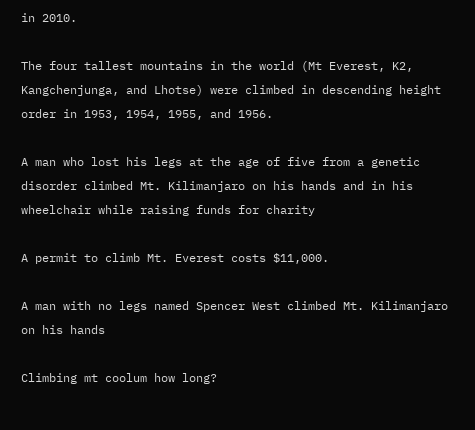in 2010.

The four tallest mountains in the world (Mt Everest, K2, Kangchenjunga, and Lhotse) were climbed in descending height order in 1953, 1954, 1955, and 1956.

A man who lost his legs at the age of five from a genetic disorder climbed Mt. Kilimanjaro on his hands and in his wheelchair while raising funds for charity

A permit to climb Mt. Everest costs $11,000.

A man with no legs named Spencer West climbed Mt. Kilimanjaro on his hands

Climbing mt coolum how long?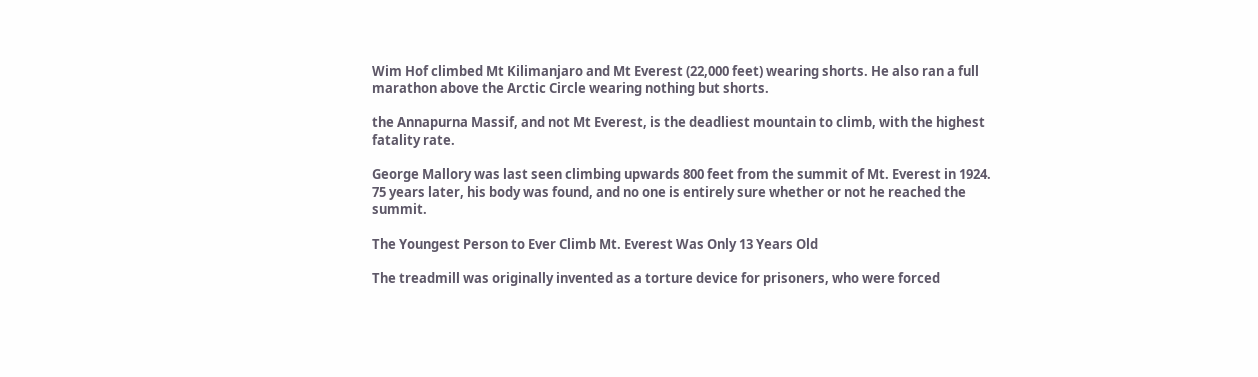Wim Hof climbed Mt Kilimanjaro and Mt Everest (22,000 feet) wearing shorts. He also ran a full marathon above the Arctic Circle wearing nothing but shorts.

the Annapurna Massif, and not Mt Everest, is the deadliest mountain to climb, with the highest fatality rate.

George Mallory was last seen climbing upwards 800 feet from the summit of Mt. Everest in 1924. 75 years later, his body was found, and no one is entirely sure whether or not he reached the summit.

The Youngest Person to Ever Climb Mt. Everest Was Only 13 Years Old

The treadmill was originally invented as a torture device for prisoners, who were forced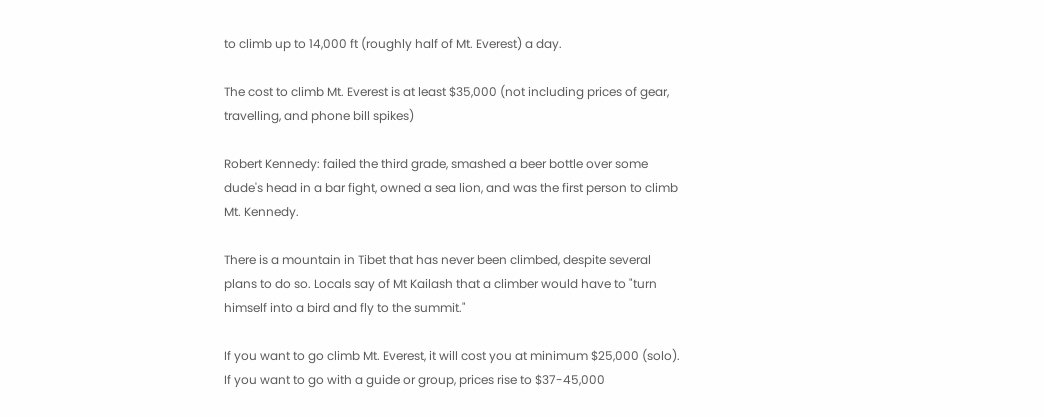to climb up to 14,000 ft (roughly half of Mt. Everest) a day.

The cost to climb Mt. Everest is at least $35,000 (not including prices of gear, travelling, and phone bill spikes)

Robert Kennedy: failed the third grade, smashed a beer bottle over some dude's head in a bar fight, owned a sea lion, and was the first person to climb Mt. Kennedy.

There is a mountain in Tibet that has never been climbed, despite several plans to do so. Locals say of Mt Kailash that a climber would have to "turn himself into a bird and fly to the summit."

If you want to go climb Mt. Everest, it will cost you at minimum $25,000 (solo). If you want to go with a guide or group, prices rise to $37-45,000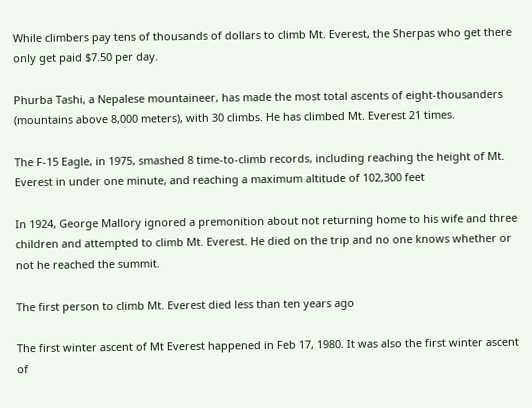While climbers pay tens of thousands of dollars to climb Mt. Everest, the Sherpas who get there only get paid $7.50 per day.

Phurba Tashi, a Nepalese mountaineer, has made the most total ascents of eight-thousanders (mountains above 8,000 meters), with 30 climbs. He has climbed Mt. Everest 21 times.

The F-15 Eagle, in 1975, smashed 8 time-to-climb records, including reaching the height of Mt. Everest in under one minute, and reaching a maximum altitude of 102,300 feet

In 1924, George Mallory ignored a premonition about not returning home to his wife and three children and attempted to climb Mt. Everest. He died on the trip and no one knows whether or not he reached the summit.

The first person to climb Mt. Everest died less than ten years ago

The first winter ascent of Mt Everest happened in Feb 17, 1980. It was also the first winter ascent of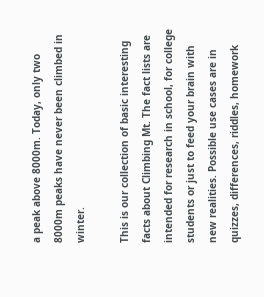a peak above 8000m. Today, only two 8000m peaks have never been climbed in winter.

This is our collection of basic interesting facts about Climbing Mt. The fact lists are intended for research in school, for college students or just to feed your brain with new realities. Possible use cases are in quizzes, differences, riddles, homework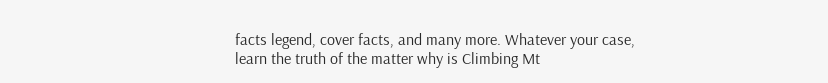facts legend, cover facts, and many more. Whatever your case, learn the truth of the matter why is Climbing Mt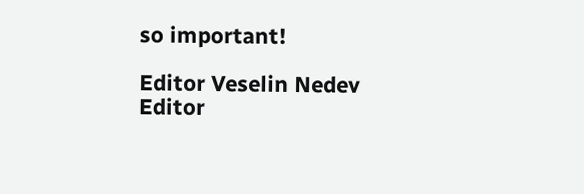so important!

Editor Veselin Nedev Editor